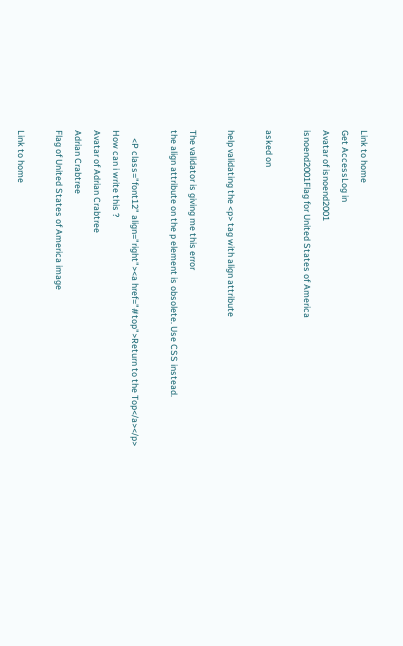Link to home
Get AccessLog in
Avatar of isnoend2001
isnoend2001Flag for United States of America

asked on

help validating the <p> tag with align attribute

The validator is giving me this error
the align attribute on the p element is obsolete. Use CSS instead.

    <P class="font12" align="right"><a href="#top">Return to the Top</a></p>
How can i write this ?
Avatar of Adrian Crabtree
Adrian Crabtree
Flag of United States of America image

Link to home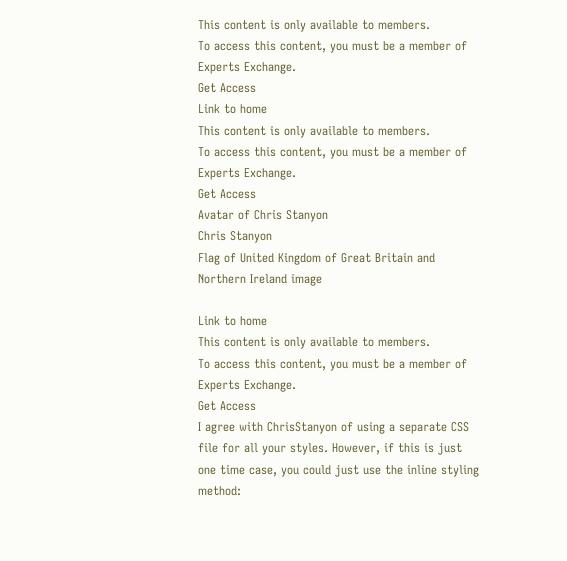This content is only available to members.
To access this content, you must be a member of Experts Exchange.
Get Access
Link to home
This content is only available to members.
To access this content, you must be a member of Experts Exchange.
Get Access
Avatar of Chris Stanyon
Chris Stanyon
Flag of United Kingdom of Great Britain and Northern Ireland image

Link to home
This content is only available to members.
To access this content, you must be a member of Experts Exchange.
Get Access
I agree with ChrisStanyon of using a separate CSS file for all your styles. However, if this is just one time case, you could just use the inline styling method: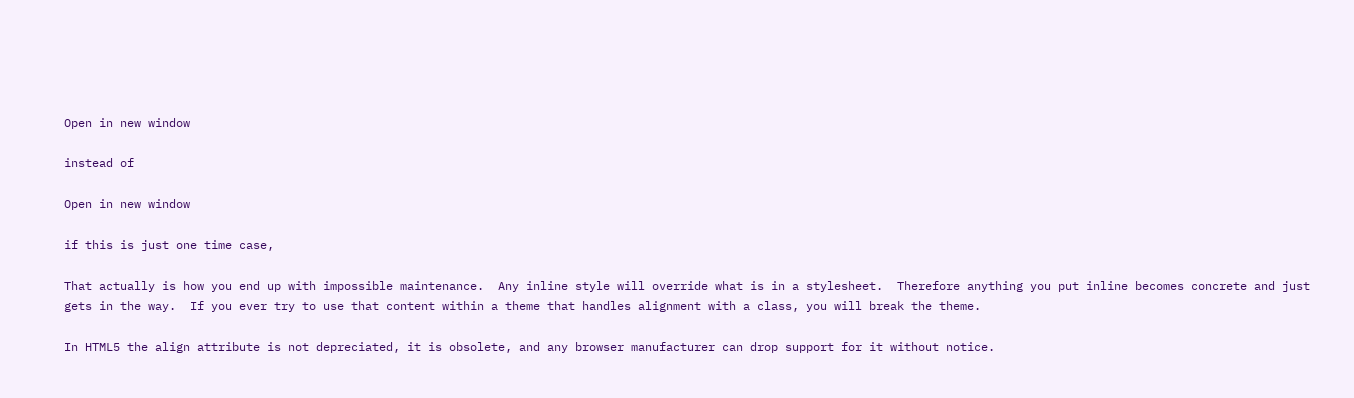Open in new window

instead of

Open in new window

if this is just one time case,

That actually is how you end up with impossible maintenance.  Any inline style will override what is in a stylesheet.  Therefore anything you put inline becomes concrete and just gets in the way.  If you ever try to use that content within a theme that handles alignment with a class, you will break the theme.

In HTML5 the align attribute is not depreciated, it is obsolete, and any browser manufacturer can drop support for it without notice.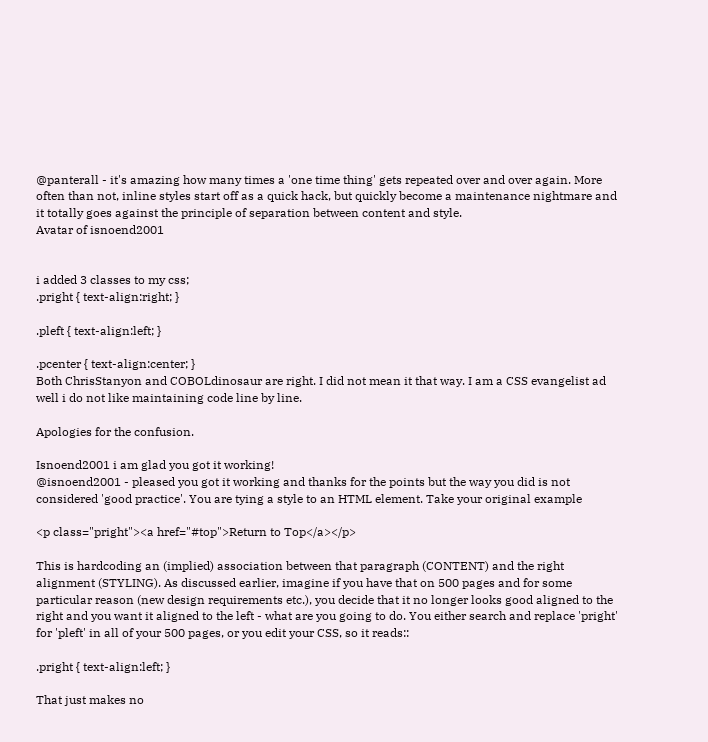@panterall - it's amazing how many times a 'one time thing' gets repeated over and over again. More often than not, inline styles start off as a quick hack, but quickly become a maintenance nightmare and it totally goes against the principle of separation between content and style.
Avatar of isnoend2001


i added 3 classes to my css;
.pright { text-align:right; }

.pleft { text-align:left; }

.pcenter { text-align:center; }
Both ChrisStanyon and COBOLdinosaur are right. I did not mean it that way. I am a CSS evangelist ad well i do not like maintaining code line by line.

Apologies for the confusion.

Isnoend2001 i am glad you got it working!
@isnoend2001 - pleased you got it working and thanks for the points but the way you did is not considered 'good practice'. You are tying a style to an HTML element. Take your original example

<p class="pright"><a href="#top">Return to Top</a></p>

This is hardcoding an (implied) association between that paragraph (CONTENT) and the right alignment (STYLING). As discussed earlier, imagine if you have that on 500 pages and for some particular reason (new design requirements etc.), you decide that it no longer looks good aligned to the right and you want it aligned to the left - what are you going to do. You either search and replace 'pright' for 'pleft' in all of your 500 pages, or you edit your CSS, so it reads::

.pright { text-align:left; }

That just makes no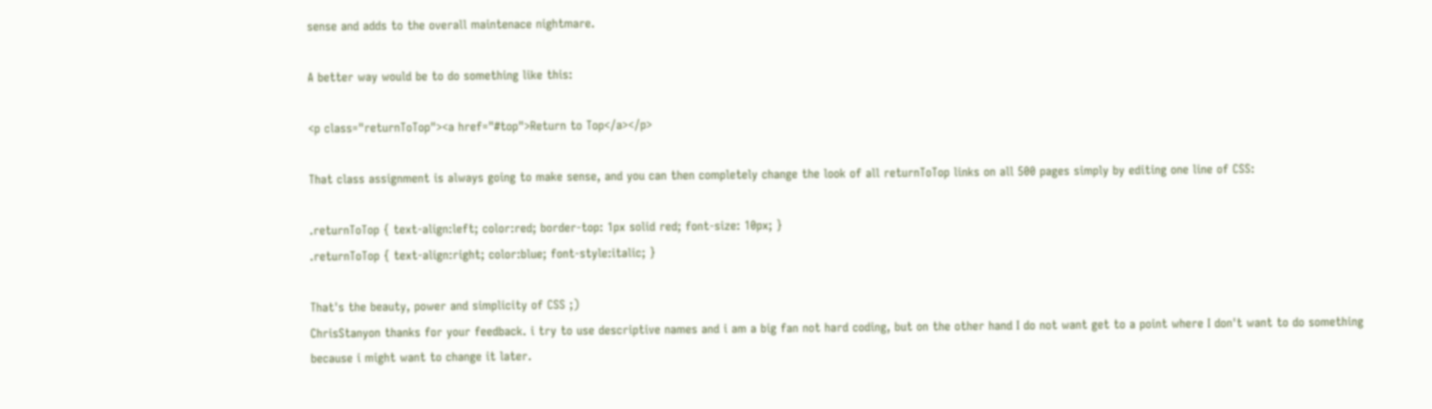sense and adds to the overall maintenace nightmare.

A better way would be to do something like this:

<p class="returnToTop"><a href="#top">Return to Top</a></p>

That class assignment is always going to make sense, and you can then completely change the look of all returnToTop links on all 500 pages simply by editing one line of CSS:

.returnToTop { text-align:left; color:red; border-top: 1px solid red; font-size: 10px; }
.returnToTop { text-align:right; color:blue; font-style:italic; }

That's the beauty, power and simplicity of CSS ;)
ChrisStanyon thanks for your feedback. i try to use descriptive names and i am a big fan not hard coding, but on the other hand I do not want get to a point where I don't want to do something because i might want to change it later.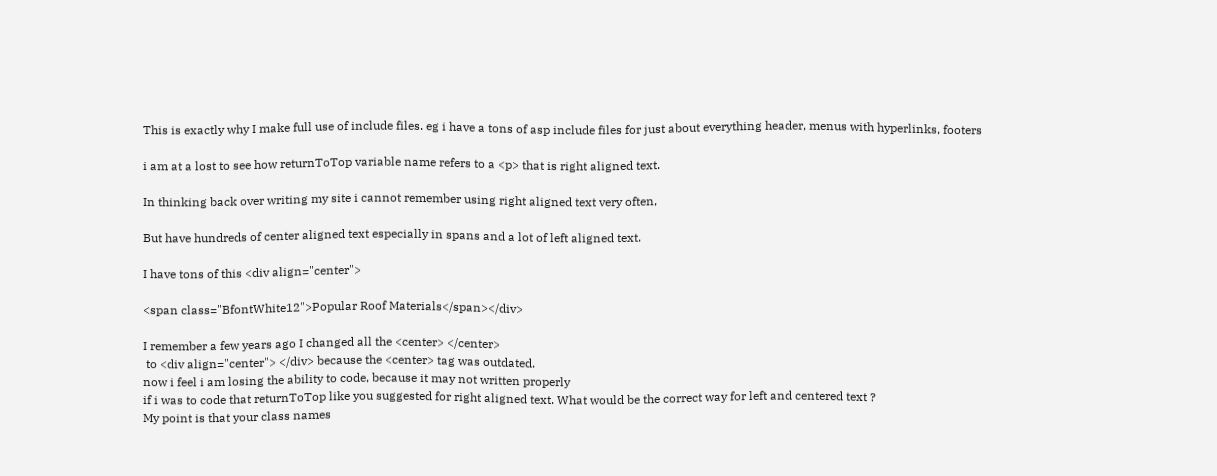This is exactly why I make full use of include files. eg i have a tons of asp include files for just about everything header, menus with hyperlinks, footers

i am at a lost to see how returnToTop variable name refers to a <p> that is right aligned text.

In thinking back over writing my site i cannot remember using right aligned text very often,

But have hundreds of center aligned text especially in spans and a lot of left aligned text.

I have tons of this <div align="center">

<span class="BfontWhite12">Popular Roof Materials</span></div>

I remember a few years ago I changed all the <center> </center>
 to <div align="center"> </div> because the <center> tag was outdated.
now i feel i am losing the ability to code, because it may not written properly
if i was to code that returnToTop like you suggested for right aligned text. What would be the correct way for left and centered text ?
My point is that your class names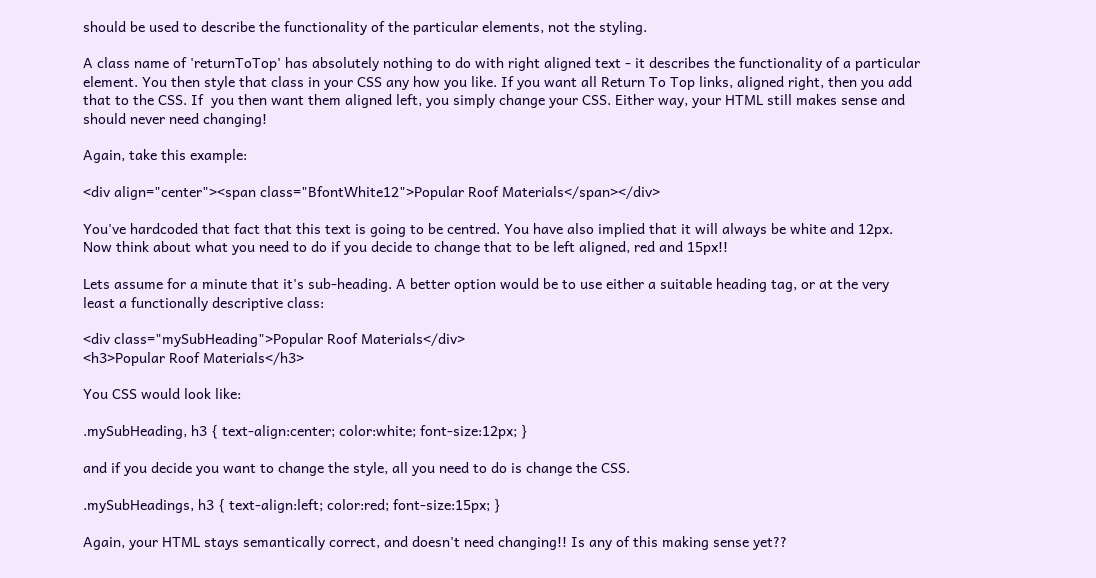should be used to describe the functionality of the particular elements, not the styling.

A class name of 'returnToTop' has absolutely nothing to do with right aligned text - it describes the functionality of a particular element. You then style that class in your CSS any how you like. If you want all Return To Top links, aligned right, then you add that to the CSS. If  you then want them aligned left, you simply change your CSS. Either way, your HTML still makes sense and should never need changing!

Again, take this example:

<div align="center"><span class="BfontWhite12">Popular Roof Materials</span></div>

You've hardcoded that fact that this text is going to be centred. You have also implied that it will always be white and 12px. Now think about what you need to do if you decide to change that to be left aligned, red and 15px!!

Lets assume for a minute that it's sub-heading. A better option would be to use either a suitable heading tag, or at the very least a functionally descriptive class:

<div class="mySubHeading">Popular Roof Materials</div>
<h3>Popular Roof Materials</h3>

You CSS would look like:

.mySubHeading, h3 { text-align:center; color:white; font-size:12px; }

and if you decide you want to change the style, all you need to do is change the CSS.

.mySubHeadings, h3 { text-align:left; color:red; font-size:15px; }

Again, your HTML stays semantically correct, and doesn't need changing!! Is any of this making sense yet??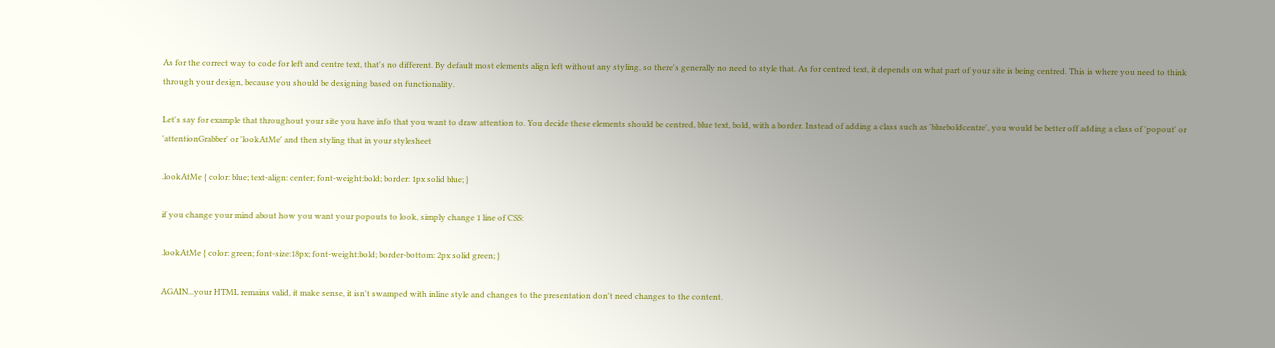As for the correct way to code for left and centre text, that's no different. By default most elements align left without any styling, so there's generally no need to style that. As for centred text, it depends on what part of your site is being centred. This is where you need to think through your design, because you should be designing based on functionality.

Let's say for example that throughout your site you have info that you want to draw attention to. You decide these elements should be centred, blue text, bold, with a border. Instead of adding a class such as 'blueboldcentre', you would be better off adding a class of 'popout' or 'attentionGrabber' or 'lookAtMe' and then styling that in your stylesheet

.lookAtMe { color: blue; text-align: center; font-weight:bold; border: 1px solid blue; }

if you change your mind about how you want your popouts to look, simply change 1 line of CSS:

.lookAtMe { color: green; font-size:18px; font-weight:bold; border-bottom: 2px solid green; }

AGAIN...your HTML remains valid, it make sense, it isn't swamped with inline style and changes to the presentation don't need changes to the content.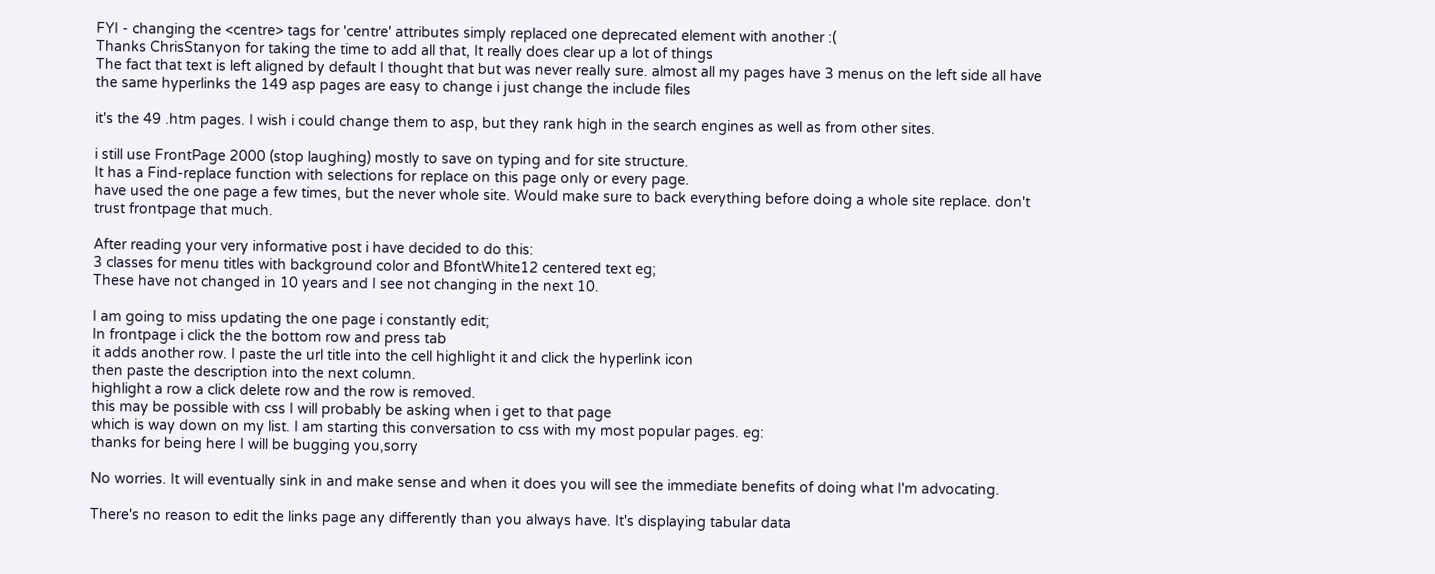FYI - changing the <centre> tags for 'centre' attributes simply replaced one deprecated element with another :(
Thanks ChrisStanyon for taking the time to add all that, It really does clear up a lot of things
The fact that text is left aligned by default I thought that but was never really sure. almost all my pages have 3 menus on the left side all have the same hyperlinks the 149 asp pages are easy to change i just change the include files

it's the 49 .htm pages. I wish i could change them to asp, but they rank high in the search engines as well as from other sites.

i still use FrontPage 2000 (stop laughing) mostly to save on typing and for site structure.
It has a Find-replace function with selections for replace on this page only or every page.
have used the one page a few times, but the never whole site. Would make sure to back everything before doing a whole site replace. don't trust frontpage that much.

After reading your very informative post i have decided to do this:
3 classes for menu titles with background color and BfontWhite12 centered text eg;
These have not changed in 10 years and I see not changing in the next 10.

I am going to miss updating the one page i constantly edit;
In frontpage i click the the bottom row and press tab
it adds another row. I paste the url title into the cell highlight it and click the hyperlink icon
then paste the description into the next column.
highlight a row a click delete row and the row is removed.
this may be possible with css I will probably be asking when i get to that page
which is way down on my list. I am starting this conversation to css with my most popular pages. eg:
thanks for being here I will be bugging you,sorry

No worries. It will eventually sink in and make sense and when it does you will see the immediate benefits of doing what I'm advocating.

There's no reason to edit the links page any differently than you always have. It's displaying tabular data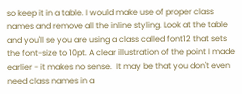so keep it in a table. I would make use of proper class names and remove all the inline styling. Look at the table and you'll se you are using a class called font12 that sets the font-size to 10pt. A clear illustration of the point I made earlier - it makes no sense.  It may be that you don't even need class names in a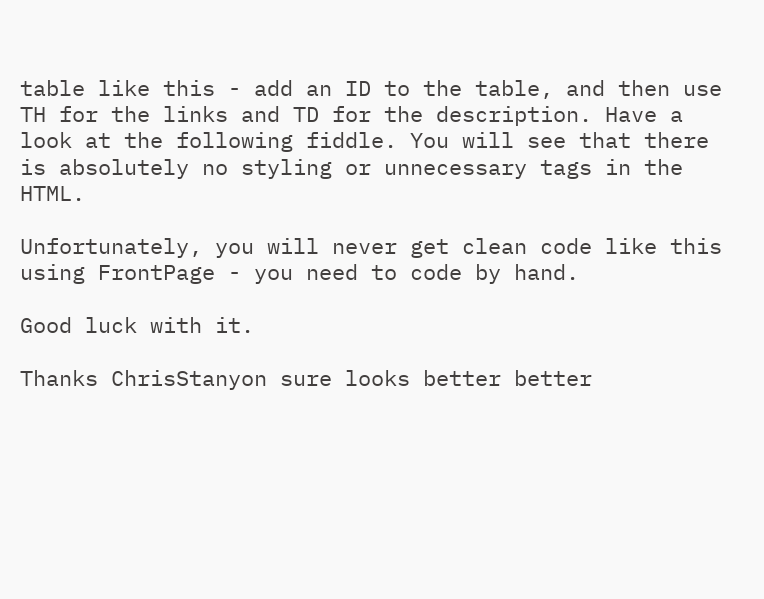table like this - add an ID to the table, and then use TH for the links and TD for the description. Have a look at the following fiddle. You will see that there is absolutely no styling or unnecessary tags in the HTML.

Unfortunately, you will never get clean code like this using FrontPage - you need to code by hand.

Good luck with it.

Thanks ChrisStanyon sure looks better better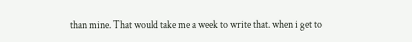than mine. That would take me a week to write that. when i get to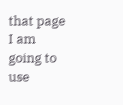that page I am going to use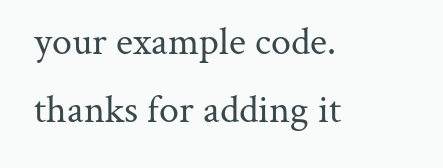your example code.
thanks for adding it